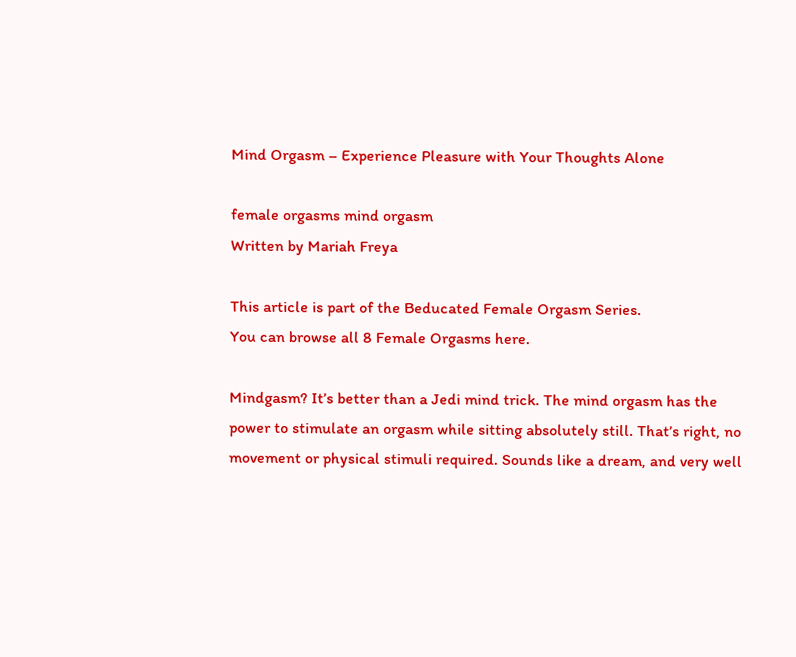Mind Orgasm – Experience Pleasure with Your Thoughts Alone

female orgasms mind orgasm
Written by Mariah Freya

This article is part of the Beducated Female Orgasm Series.
You can browse all 8 Female Orgasms here.

Mindgasm? It’s better than a Jedi mind trick. The mind orgasm has the power to stimulate an orgasm while sitting absolutely still. That’s right, no movement or physical stimuli required. Sounds like a dream, and very well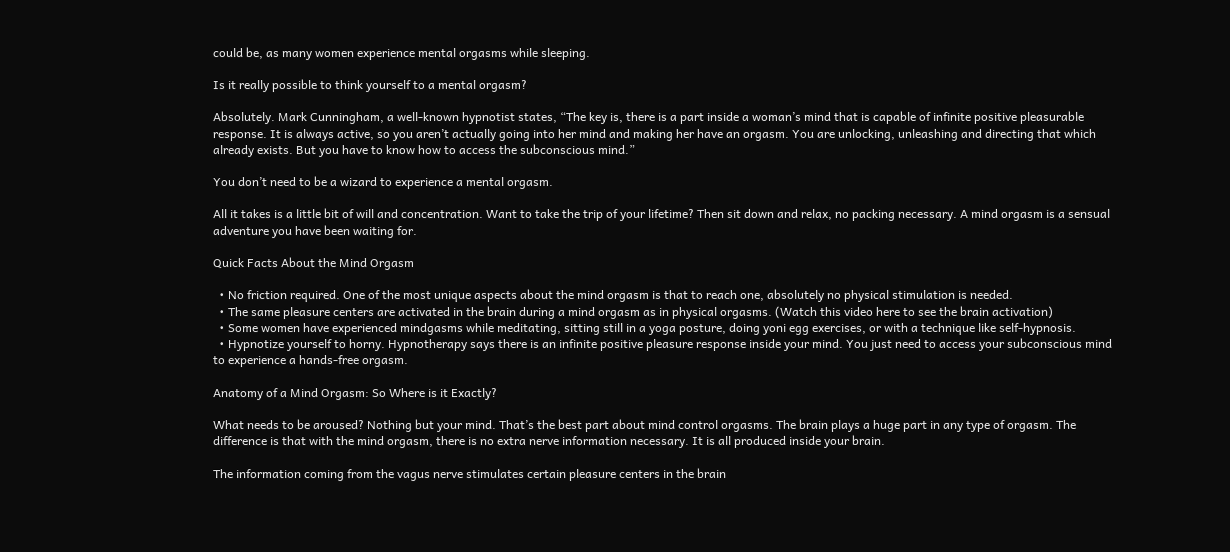could be, as many women experience mental orgasms while sleeping.

Is it really possible to think yourself to a mental orgasm?

Absolutely. Mark Cunningham, a well-known hypnotist states, “The key is, there is a part inside a woman’s mind that is capable of infinite positive pleasurable response. It is always active, so you aren’t actually going into her mind and making her have an orgasm. You are unlocking, unleashing and directing that which already exists. But you have to know how to access the subconscious mind.”

You don’t need to be a wizard to experience a mental orgasm.

All it takes is a little bit of will and concentration. Want to take the trip of your lifetime? Then sit down and relax, no packing necessary. A mind orgasm is a sensual adventure you have been waiting for.

Quick Facts About the Mind Orgasm

  • No friction required. One of the most unique aspects about the mind orgasm is that to reach one, absolutely no physical stimulation is needed.
  • The same pleasure centers are activated in the brain during a mind orgasm as in physical orgasms. (Watch this video here to see the brain activation)
  • Some women have experienced mindgasms while meditating, sitting still in a yoga posture, doing yoni egg exercises, or with a technique like self-hypnosis.
  • Hypnotize yourself to horny. Hypnotherapy says there is an infinite positive pleasure response inside your mind. You just need to access your subconscious mind to experience a hands-free orgasm.

Anatomy of a Mind Orgasm: So Where is it Exactly?

What needs to be aroused? Nothing but your mind. That’s the best part about mind control orgasms. The brain plays a huge part in any type of orgasm. The difference is that with the mind orgasm, there is no extra nerve information necessary. It is all produced inside your brain.

The information coming from the vagus nerve stimulates certain pleasure centers in the brain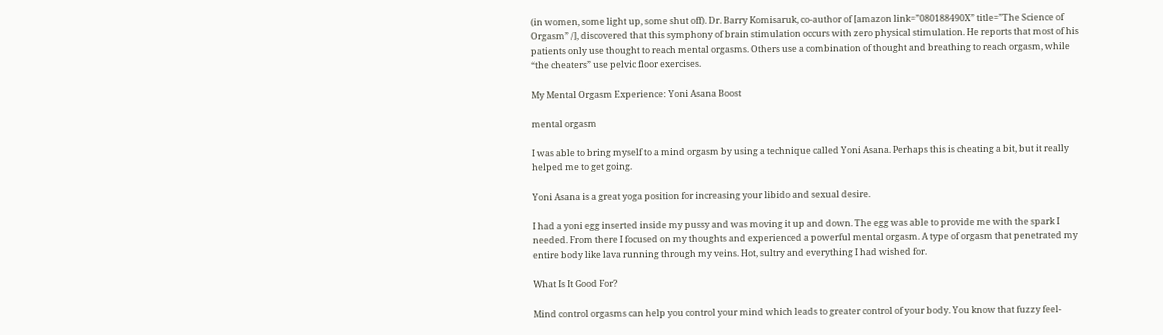(in women, some light up, some shut off). Dr. Barry Komisaruk, co-author of [amazon link=”080188490X” title=”The Science of Orgasm” /], discovered that this symphony of brain stimulation occurs with zero physical stimulation. He reports that most of his patients only use thought to reach mental orgasms. Others use a combination of thought and breathing to reach orgasm, while “the cheaters” use pelvic floor exercises.

My Mental Orgasm Experience: Yoni Asana Boost

mental orgasm

I was able to bring myself to a mind orgasm by using a technique called Yoni Asana. Perhaps this is cheating a bit, but it really helped me to get going.

Yoni Asana is a great yoga position for increasing your libido and sexual desire.

I had a yoni egg inserted inside my pussy and was moving it up and down. The egg was able to provide me with the spark I needed. From there I focused on my thoughts and experienced a powerful mental orgasm. A type of orgasm that penetrated my entire body like lava running through my veins. Hot, sultry and everything I had wished for.

What Is It Good For?

Mind control orgasms can help you control your mind which leads to greater control of your body. You know that fuzzy feel-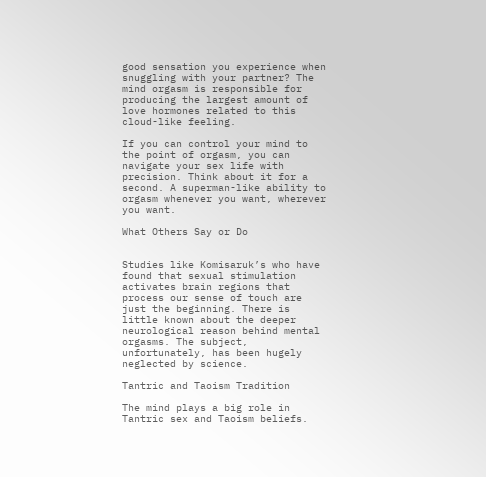good sensation you experience when snuggling with your partner? The mind orgasm is responsible for producing the largest amount of love hormones related to this cloud-like feeling.

If you can control your mind to the point of orgasm, you can navigate your sex life with precision. Think about it for a second. A superman-like ability to orgasm whenever you want, wherever you want.

What Others Say or Do


Studies like Komisaruk’s who have found that sexual stimulation activates brain regions that process our sense of touch are just the beginning. There is little known about the deeper neurological reason behind mental orgasms. The subject, unfortunately, has been hugely neglected by science.

Tantric and Taoism Tradition

The mind plays a big role in Tantric sex and Taoism beliefs.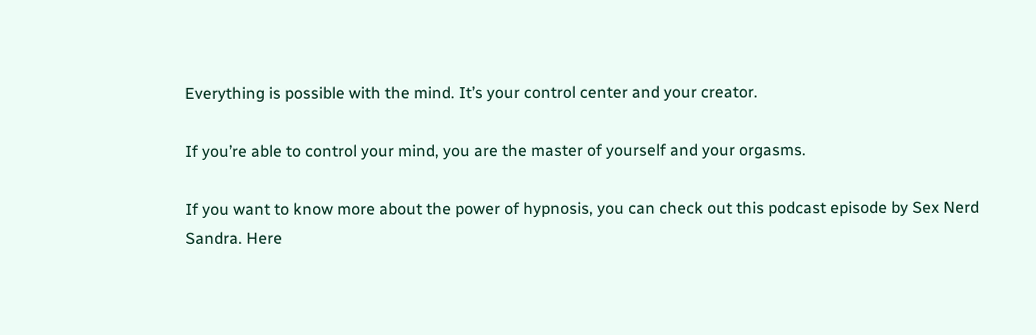Everything is possible with the mind. It’s your control center and your creator.

If you’re able to control your mind, you are the master of yourself and your orgasms.

If you want to know more about the power of hypnosis, you can check out this podcast episode by Sex Nerd Sandra. Here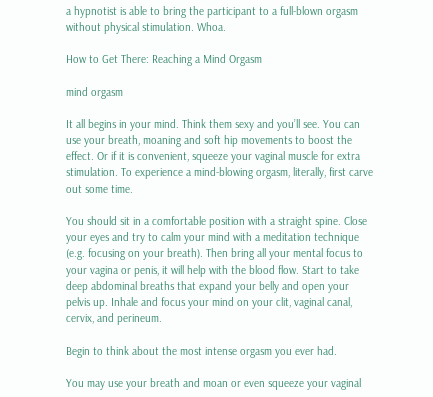a hypnotist is able to bring the participant to a full-blown orgasm without physical stimulation. Whoa.

How to Get There: Reaching a Mind Orgasm

mind orgasm

It all begins in your mind. Think them sexy and you’ll see. You can use your breath, moaning and soft hip movements to boost the effect. Or if it is convenient, squeeze your vaginal muscle for extra stimulation. To experience a mind-blowing orgasm, literally, first carve out some time.

You should sit in a comfortable position with a straight spine. Close your eyes and try to calm your mind with a meditation technique (e.g. focusing on your breath). Then bring all your mental focus to your vagina or penis, it will help with the blood flow. Start to take deep abdominal breaths that expand your belly and open your pelvis up. Inhale and focus your mind on your clit, vaginal canal, cervix, and perineum.

Begin to think about the most intense orgasm you ever had.

You may use your breath and moan or even squeeze your vaginal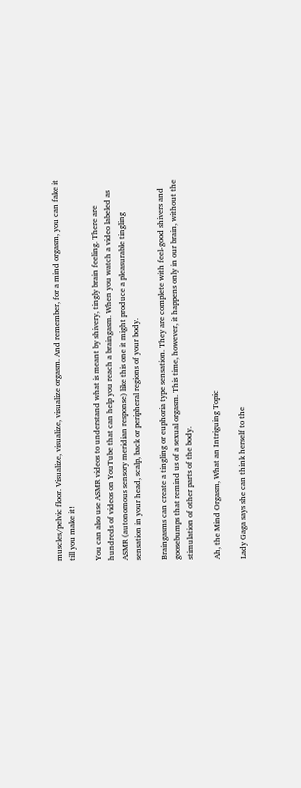muscles/pelvic floor. Visualize, visualize, visualize orgasm. And remember, for a mind orgasm, you can fake it till you make it!

You can also use ASMR videos to understand what is meant by shivery, tingly brain feeling. There are hundreds of videos on YouTube that can help you reach a braingasm. When you watch a video labeled as ASMR (autonomous sensory meridian response) like this one it might produce a pleasurable tingling sensation in your head, scalp, back or peripheral regions of your body.

Braingasms can create a tingling or euphoria type sensation. They are complete with feel-good shivers and goosebumps that remind us of a sexual orgasm. This time, however, it happens only in our brain, without the stimulation of other parts of the body.

Ah, the Mind Orgasm, What an Intriguing Topic

Lady Gaga says she can think herself to the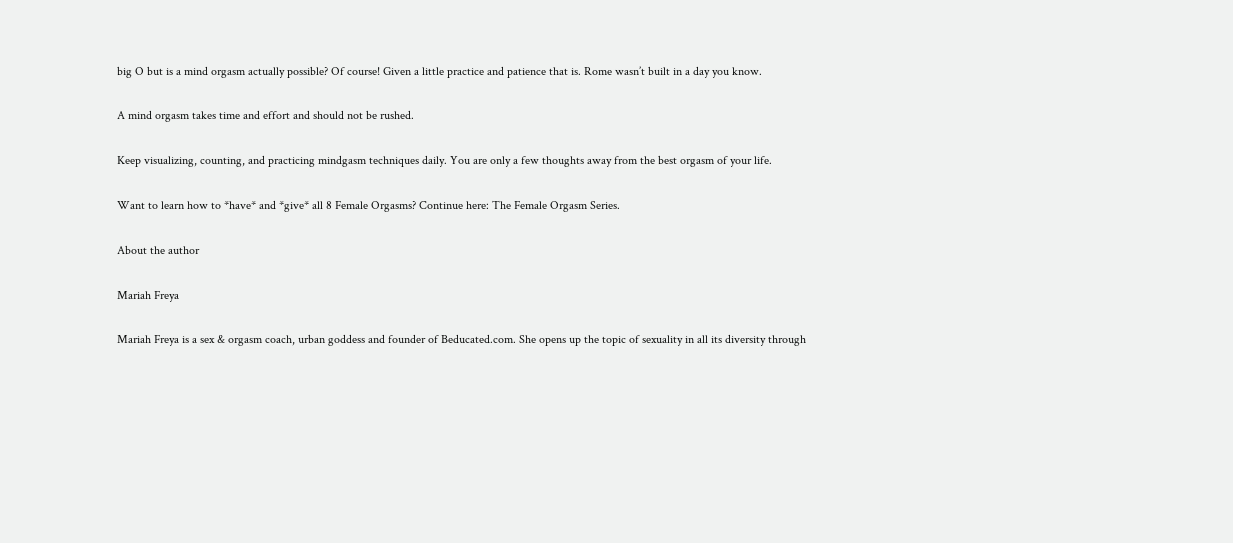big O but is a mind orgasm actually possible? Of course! Given a little practice and patience that is. Rome wasn’t built in a day you know.

A mind orgasm takes time and effort and should not be rushed.

Keep visualizing, counting, and practicing mindgasm techniques daily. You are only a few thoughts away from the best orgasm of your life.

Want to learn how to *have* and *give* all 8 Female Orgasms? Continue here: The Female Orgasm Series.

About the author

Mariah Freya

Mariah Freya is a sex & orgasm coach, urban goddess and founder of Beducated.com. She opens up the topic of sexuality in all its diversity through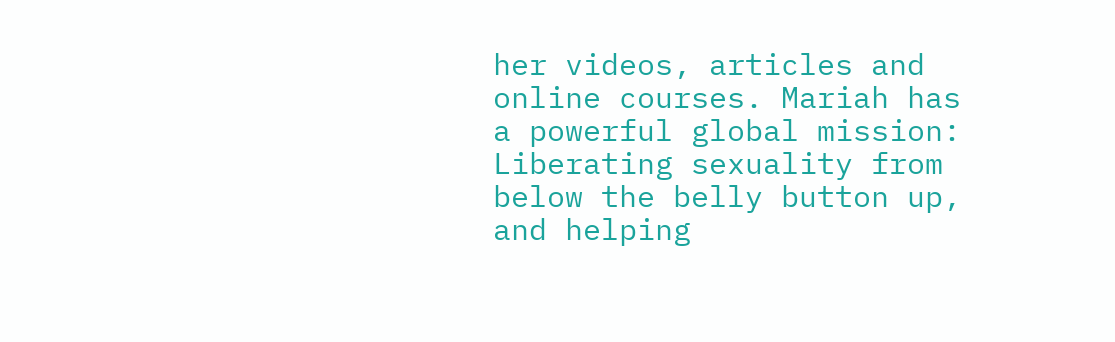her videos, articles and online courses. Mariah has a powerful global mission: Liberating sexuality from below the belly button up, and helping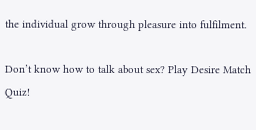the individual grow through pleasure into fulfilment.

Don’t know how to talk about sex? Play Desire Match Quiz!